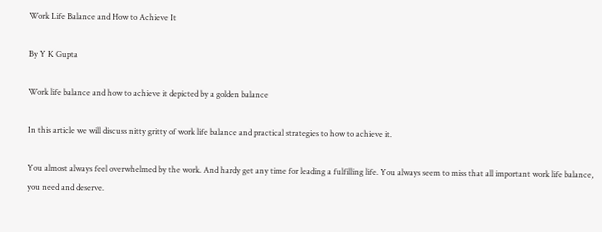Work Life Balance and How to Achieve It

By Y K Gupta

Work life balance and how to achieve it depicted by a golden balance

In this article we will discuss nitty gritty of work life balance and practical strategies to how to achieve it.

You almost always feel overwhelmed by the work. And hardy get any time for leading a fulfilling life. You always seem to miss that all important work life balance, you need and deserve.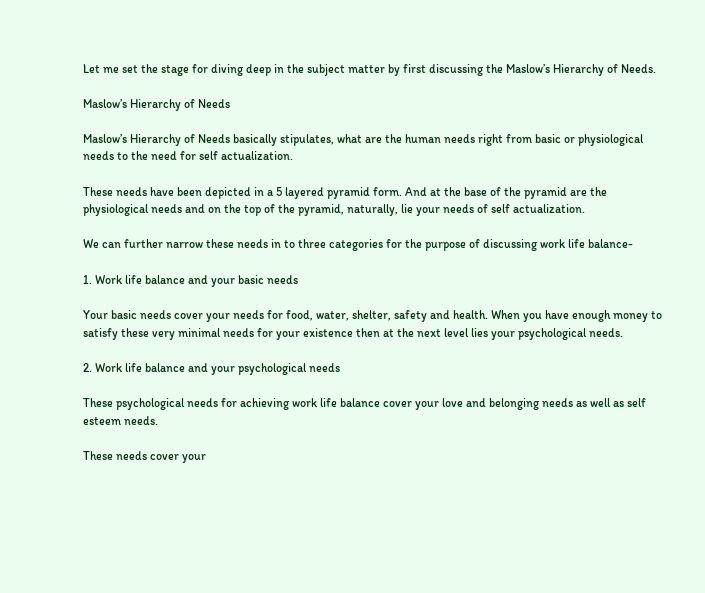Let me set the stage for diving deep in the subject matter by first discussing the Maslow’s Hierarchy of Needs.

Maslow’s Hierarchy of Needs

Maslow’s Hierarchy of Needs basically stipulates, what are the human needs right from basic or physiological needs to the need for self actualization.

These needs have been depicted in a 5 layered pyramid form. And at the base of the pyramid are the physiological needs and on the top of the pyramid, naturally, lie your needs of self actualization.

We can further narrow these needs in to three categories for the purpose of discussing work life balance-

1. Work life balance and your basic needs

Your basic needs cover your needs for food, water, shelter, safety and health. When you have enough money to satisfy these very minimal needs for your existence then at the next level lies your psychological needs.

2. Work life balance and your psychological needs

These psychological needs for achieving work life balance cover your love and belonging needs as well as self esteem needs.

These needs cover your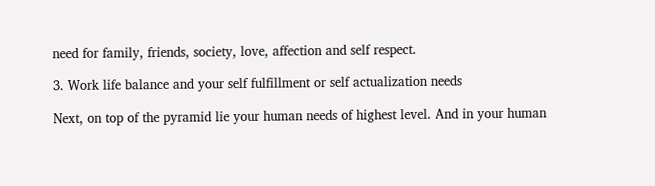need for family, friends, society, love, affection and self respect.

3. Work life balance and your self fulfillment or self actualization needs

Next, on top of the pyramid lie your human needs of highest level. And in your human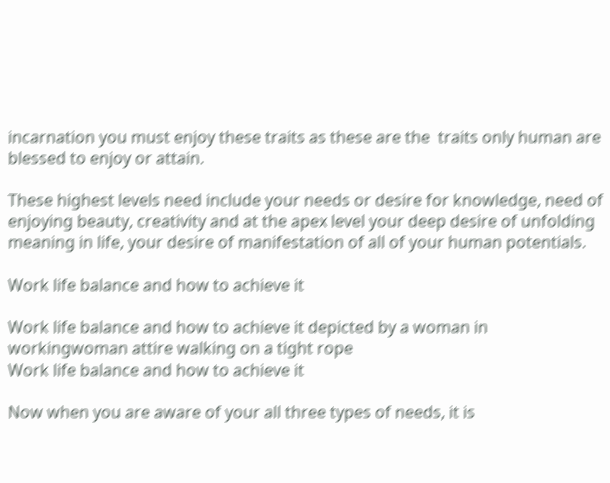incarnation you must enjoy these traits as these are the  traits only human are blessed to enjoy or attain.

These highest levels need include your needs or desire for knowledge, need of enjoying beauty, creativity and at the apex level your deep desire of unfolding meaning in life, your desire of manifestation of all of your human potentials.

Work life balance and how to achieve it

Work life balance and how to achieve it depicted by a woman in workingwoman attire walking on a tight rope
Work life balance and how to achieve it

Now when you are aware of your all three types of needs, it is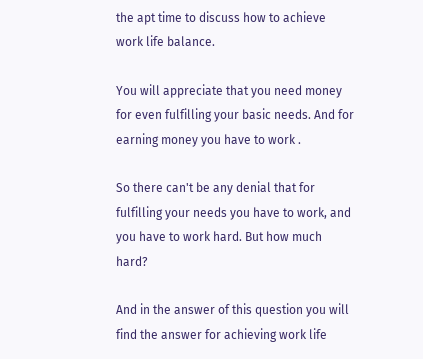the apt time to discuss how to achieve work life balance.

You will appreciate that you need money for even fulfilling your basic needs. And for earning money you have to work .

So there can't be any denial that for fulfilling your needs you have to work, and you have to work hard. But how much hard?

And in the answer of this question you will find the answer for achieving work life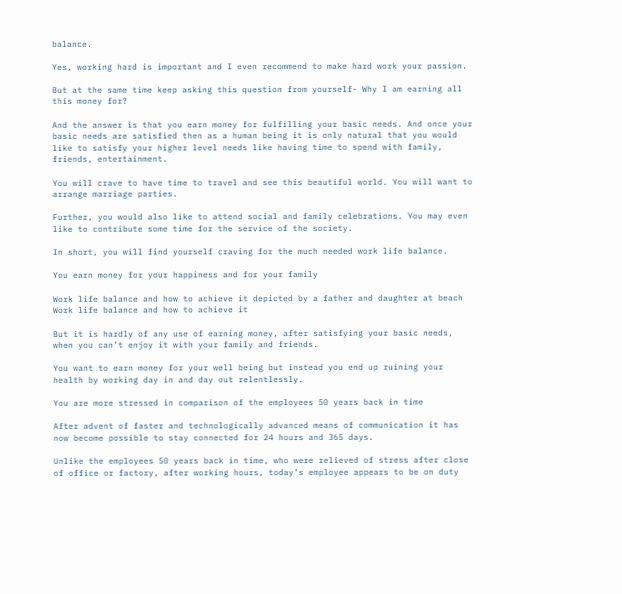balance.

Yes, working hard is important and I even recommend to make hard work your passion.

But at the same time keep asking this question from yourself- Why I am earning all this money for?

And the answer is that you earn money for fulfilling your basic needs. And once your basic needs are satisfied then as a human being it is only natural that you would like to satisfy your higher level needs like having time to spend with family, friends, entertainment.

You will crave to have time to travel and see this beautiful world. You will want to arrange marriage parties.

Further, you would also like to attend social and family celebrations. You may even like to contribute some time for the service of the society.

In short, you will find yourself craving for the much needed work life balance.

You earn money for your happiness and for your family

Work life balance and how to achieve it depicted by a father and daughter at beach
Work life balance and how to achieve it

But it is hardly of any use of earning money, after satisfying your basic needs, when you can’t enjoy it with your family and friends.

You want to earn money for your well being but instead you end up ruining your health by working day in and day out relentlessly.

You are more stressed in comparison of the employees 50 years back in time

After advent of faster and technologically advanced means of communication it has now become possible to stay connected for 24 hours and 365 days.

Unlike the employees 50 years back in time, who were relieved of stress after close of office or factory, after working hours, today’s employee appears to be on duty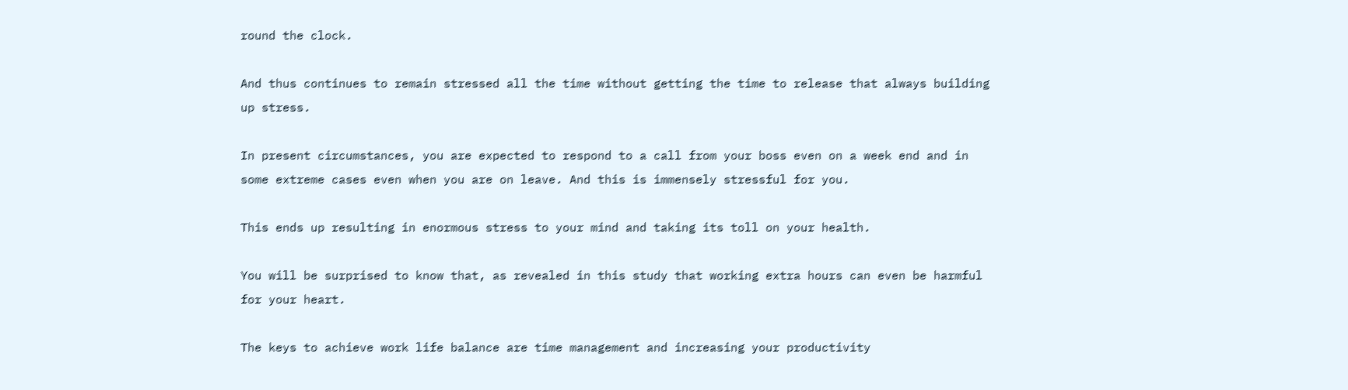round the clock.

And thus continues to remain stressed all the time without getting the time to release that always building up stress.

In present circumstances, you are expected to respond to a call from your boss even on a week end and in some extreme cases even when you are on leave. And this is immensely stressful for you.

This ends up resulting in enormous stress to your mind and taking its toll on your health.

You will be surprised to know that, as revealed in this study that working extra hours can even be harmful for your heart.

The keys to achieve work life balance are time management and increasing your productivity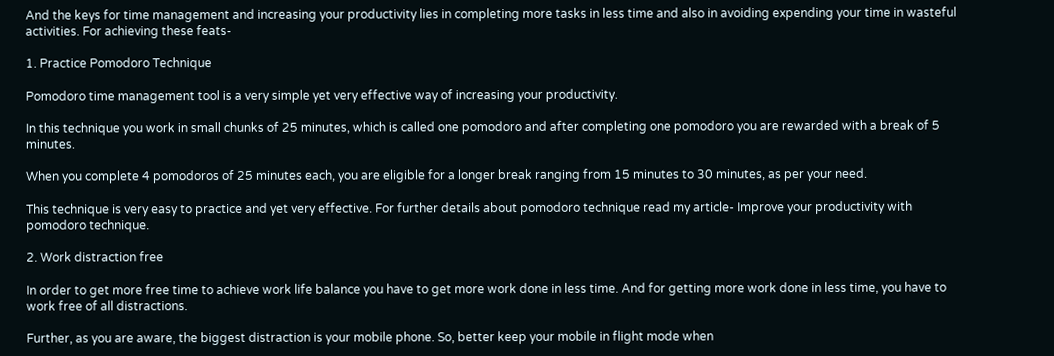And the keys for time management and increasing your productivity lies in completing more tasks in less time and also in avoiding expending your time in wasteful activities. For achieving these feats-

1. Practice Pomodoro Technique

Pomodoro time management tool is a very simple yet very effective way of increasing your productivity.

In this technique you work in small chunks of 25 minutes, which is called one pomodoro and after completing one pomodoro you are rewarded with a break of 5 minutes.

When you complete 4 pomodoros of 25 minutes each, you are eligible for a longer break ranging from 15 minutes to 30 minutes, as per your need.

This technique is very easy to practice and yet very effective. For further details about pomodoro technique read my article- Improve your productivity with pomodoro technique.

2. Work distraction free

In order to get more free time to achieve work life balance you have to get more work done in less time. And for getting more work done in less time, you have to work free of all distractions.

Further, as you are aware, the biggest distraction is your mobile phone. So, better keep your mobile in flight mode when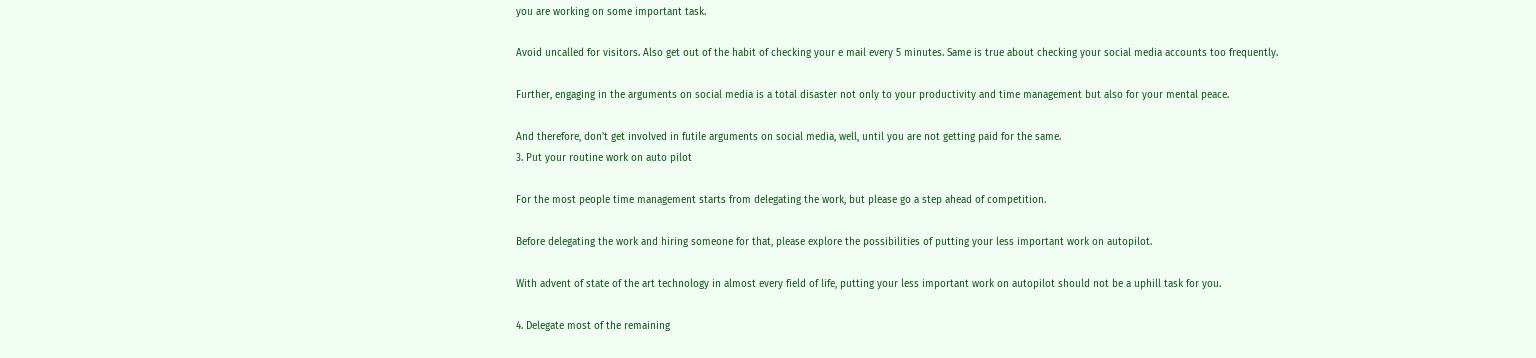you are working on some important task.

Avoid uncalled for visitors. Also get out of the habit of checking your e mail every 5 minutes. Same is true about checking your social media accounts too frequently.

Further, engaging in the arguments on social media is a total disaster not only to your productivity and time management but also for your mental peace.

And therefore, don't get involved in futile arguments on social media, well, until you are not getting paid for the same.
3. Put your routine work on auto pilot

For the most people time management starts from delegating the work, but please go a step ahead of competition.

Before delegating the work and hiring someone for that, please explore the possibilities of putting your less important work on autopilot.

With advent of state of the art technology in almost every field of life, putting your less important work on autopilot should not be a uphill task for you.

4. Delegate most of the remaining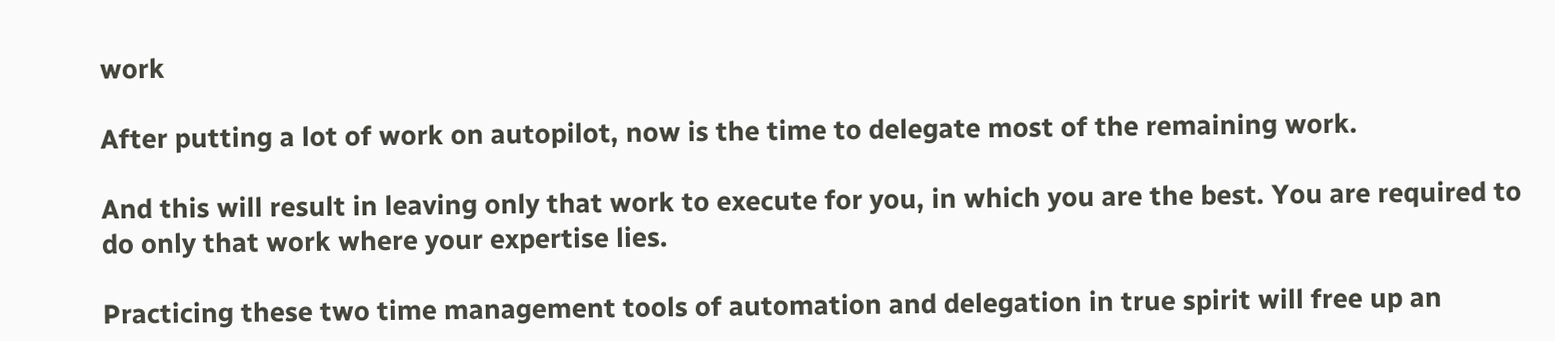work

After putting a lot of work on autopilot, now is the time to delegate most of the remaining work.

And this will result in leaving only that work to execute for you, in which you are the best. You are required to do only that work where your expertise lies.

Practicing these two time management tools of automation and delegation in true spirit will free up an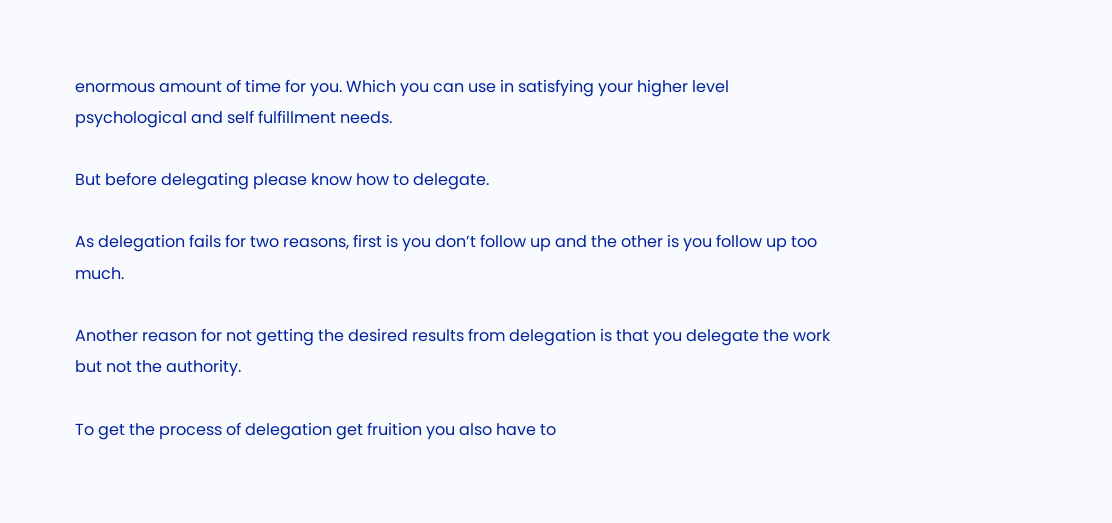enormous amount of time for you. Which you can use in satisfying your higher level psychological and self fulfillment needs.

But before delegating please know how to delegate.

As delegation fails for two reasons, first is you don’t follow up and the other is you follow up too much.

Another reason for not getting the desired results from delegation is that you delegate the work but not the authority.

To get the process of delegation get fruition you also have to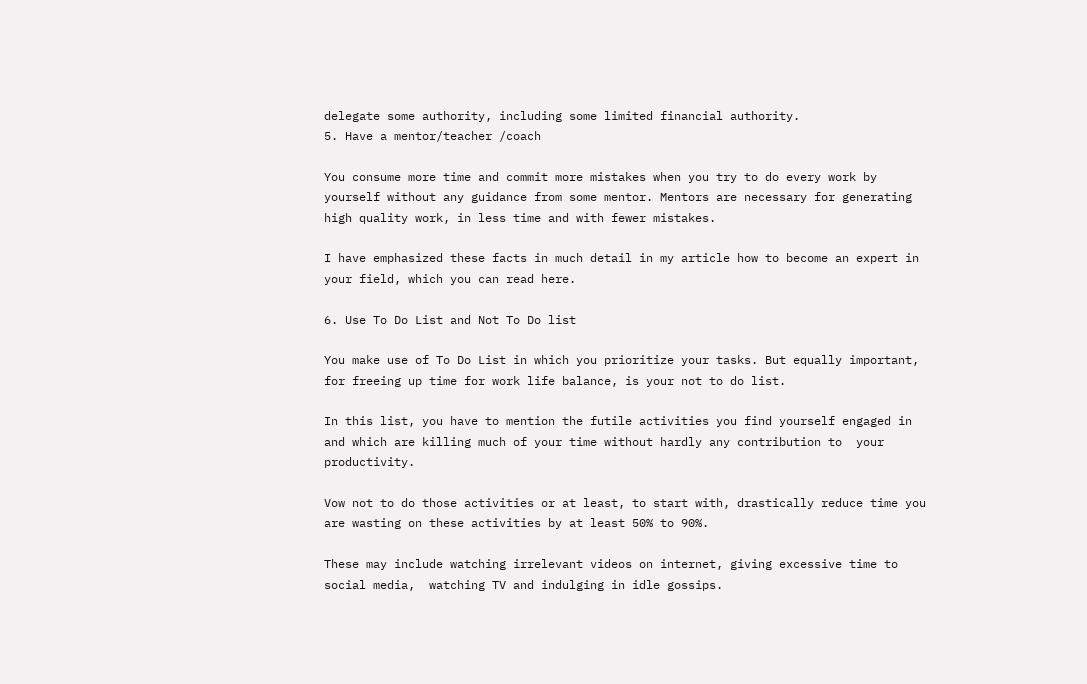delegate some authority, including some limited financial authority.
5. Have a mentor/teacher /coach

You consume more time and commit more mistakes when you try to do every work by yourself without any guidance from some mentor. Mentors are necessary for generating high quality work, in less time and with fewer mistakes.

I have emphasized these facts in much detail in my article how to become an expert in your field, which you can read here.

6. Use To Do List and Not To Do list

You make use of To Do List in which you prioritize your tasks. But equally important, for freeing up time for work life balance, is your not to do list.

In this list, you have to mention the futile activities you find yourself engaged in and which are killing much of your time without hardly any contribution to  your productivity.

Vow not to do those activities or at least, to start with, drastically reduce time you are wasting on these activities by at least 50% to 90%.

These may include watching irrelevant videos on internet, giving excessive time to social media,  watching TV and indulging in idle gossips.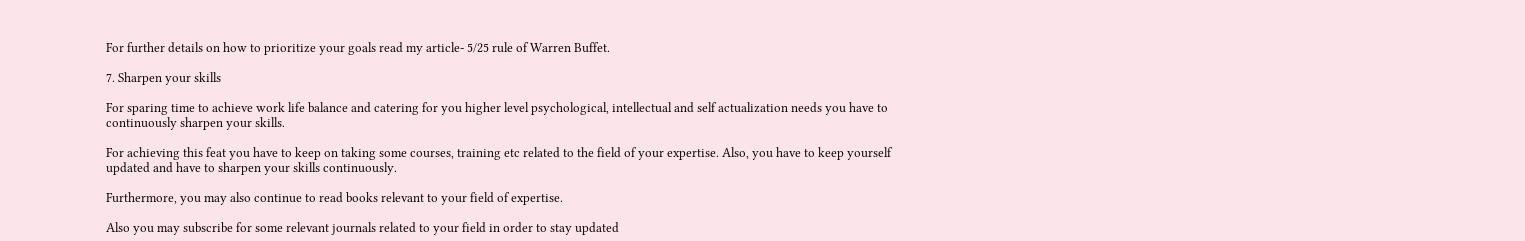For further details on how to prioritize your goals read my article- 5/25 rule of Warren Buffet.

7. Sharpen your skills

For sparing time to achieve work life balance and catering for you higher level psychological, intellectual and self actualization needs you have to continuously sharpen your skills.

For achieving this feat you have to keep on taking some courses, training etc related to the field of your expertise. Also, you have to keep yourself updated and have to sharpen your skills continuously.

Furthermore, you may also continue to read books relevant to your field of expertise.

Also you may subscribe for some relevant journals related to your field in order to stay updated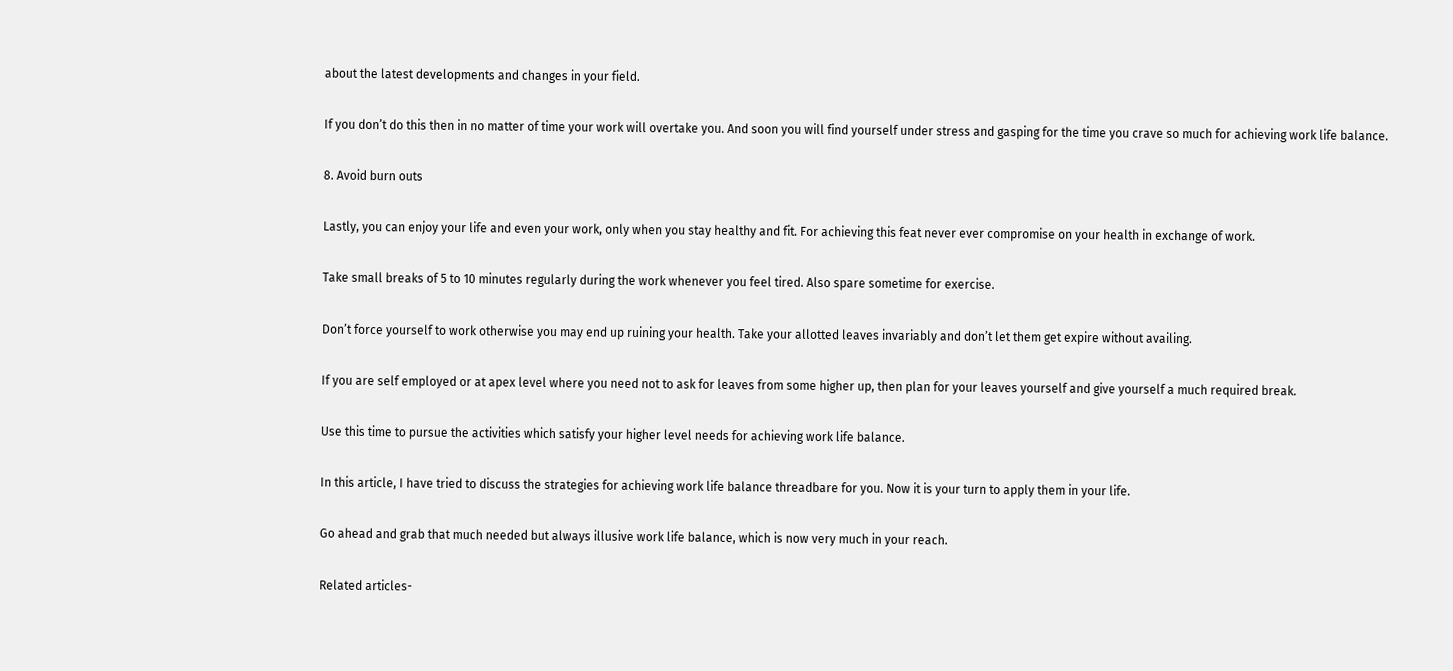about the latest developments and changes in your field.

If you don’t do this then in no matter of time your work will overtake you. And soon you will find yourself under stress and gasping for the time you crave so much for achieving work life balance.

8. Avoid burn outs

Lastly, you can enjoy your life and even your work, only when you stay healthy and fit. For achieving this feat never ever compromise on your health in exchange of work.

Take small breaks of 5 to 10 minutes regularly during the work whenever you feel tired. Also spare sometime for exercise.

Don’t force yourself to work otherwise you may end up ruining your health. Take your allotted leaves invariably and don’t let them get expire without availing.

If you are self employed or at apex level where you need not to ask for leaves from some higher up, then plan for your leaves yourself and give yourself a much required break.

Use this time to pursue the activities which satisfy your higher level needs for achieving work life balance.

In this article, I have tried to discuss the strategies for achieving work life balance threadbare for you. Now it is your turn to apply them in your life.

Go ahead and grab that much needed but always illusive work life balance, which is now very much in your reach.

Related articles-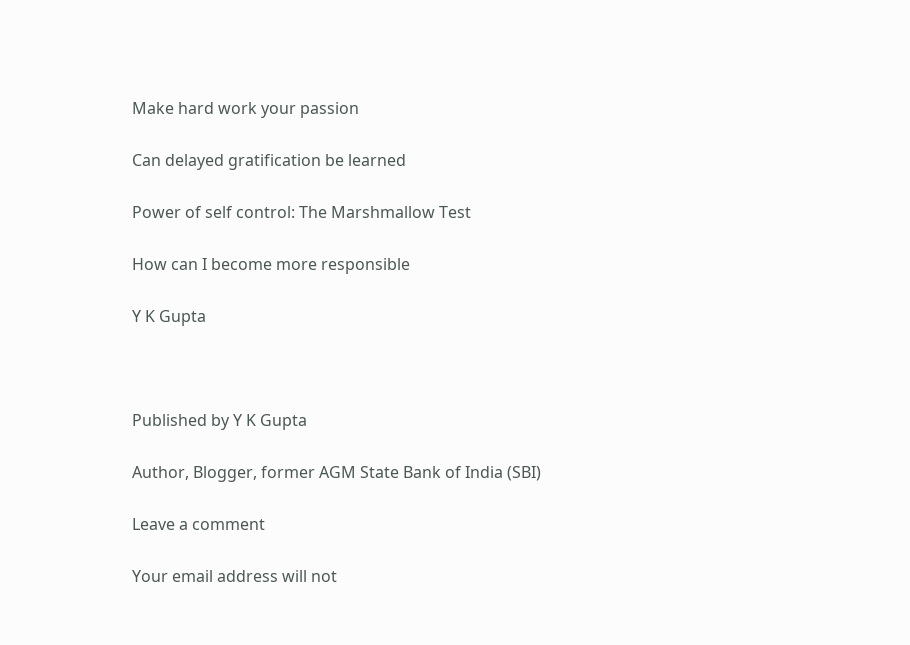Make hard work your passion

Can delayed gratification be learned

Power of self control: The Marshmallow Test

How can I become more responsible

Y K Gupta



Published by Y K Gupta

Author, Blogger, former AGM State Bank of India (SBI)

Leave a comment

Your email address will not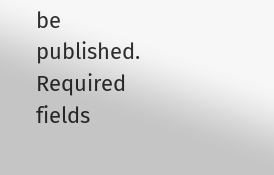be published. Required fields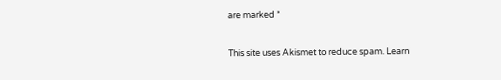are marked *

This site uses Akismet to reduce spam. Learn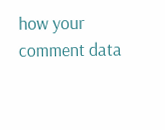how your comment data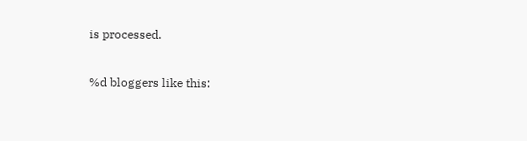is processed.

%d bloggers like this: